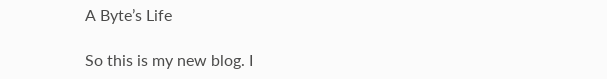A Byte’s Life

So this is my new blog. I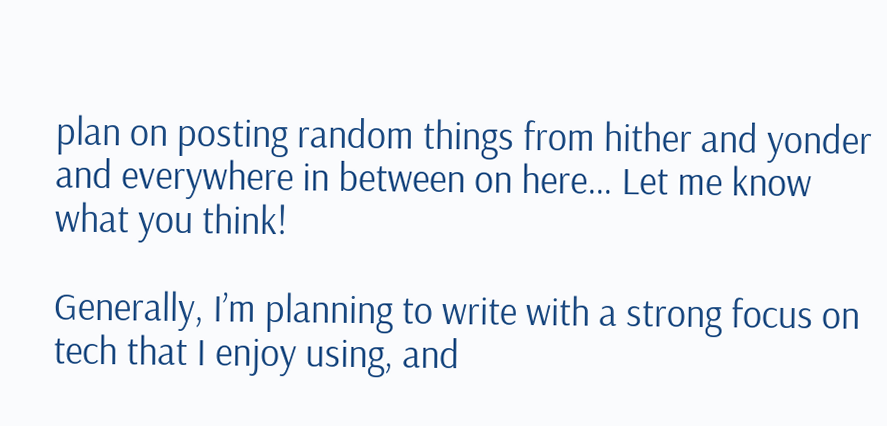plan on posting random things from hither and yonder and everywhere in between on here… Let me know what you think!

Generally, I’m planning to write with a strong focus on tech that I enjoy using, and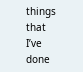things that I’ve done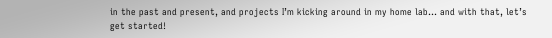in the past and present, and projects I’m kicking around in my home lab… and with that, let’s get started!